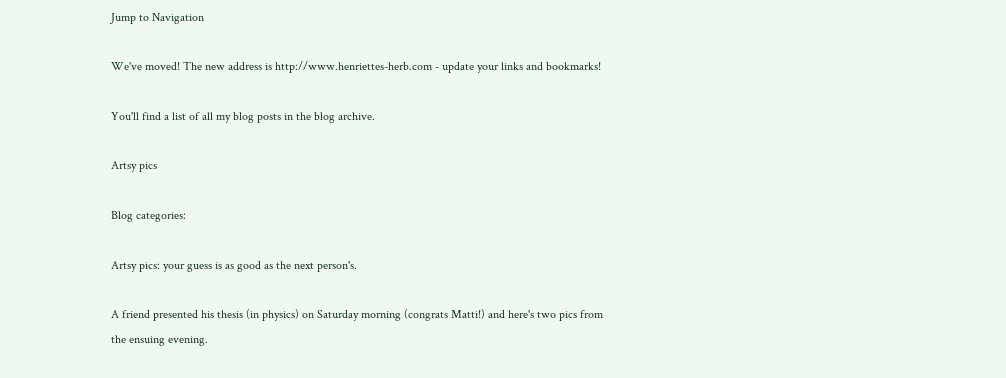Jump to Navigation

We've moved! The new address is http://www.henriettes-herb.com - update your links and bookmarks!

You'll find a list of all my blog posts in the blog archive.

Artsy pics

Blog categories:

Artsy pics: your guess is as good as the next person's.

A friend presented his thesis (in physics) on Saturday morning (congrats Matti!) and here's two pics from the ensuing evening.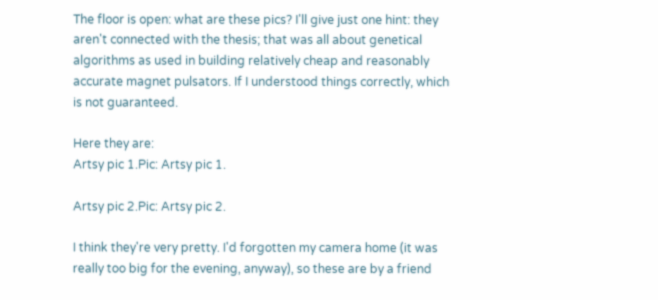The floor is open: what are these pics? I'll give just one hint: they aren't connected with the thesis; that was all about genetical algorithms as used in building relatively cheap and reasonably accurate magnet pulsators. If I understood things correctly, which is not guaranteed.

Here they are:
Artsy pic 1.Pic: Artsy pic 1.

Artsy pic 2.Pic: Artsy pic 2.

I think they're very pretty. I'd forgotten my camera home (it was really too big for the evening, anyway), so these are by a friend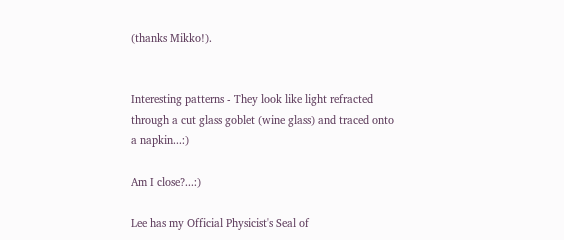(thanks Mikko!).


Interesting patterns - They look like light refracted through a cut glass goblet (wine glass) and traced onto a napkin...:)

Am I close?...:)

Lee has my Official Physicist's Seal of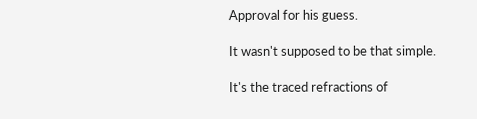Approval for his guess.

It wasn't supposed to be that simple.

It's the traced refractions of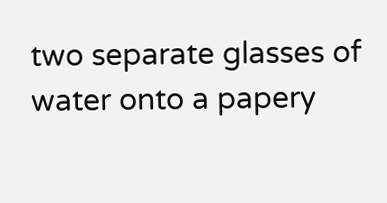two separate glasses of water onto a papery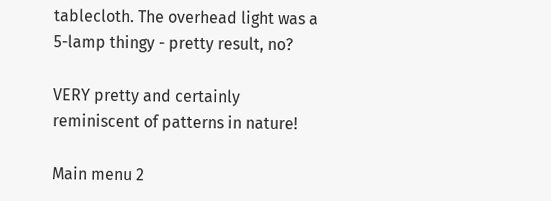tablecloth. The overhead light was a 5-lamp thingy - pretty result, no?

VERY pretty and certainly reminiscent of patterns in nature!

Main menu 2